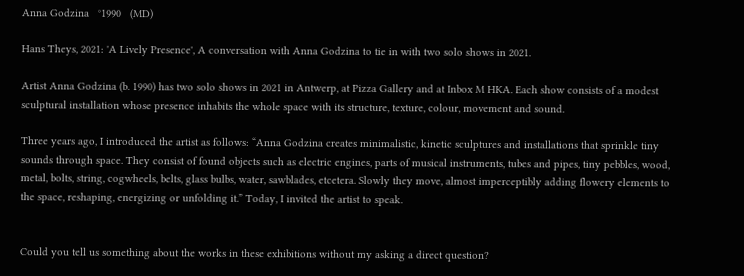Anna Godzina   °1990   (MD)

Hans Theys, 2021: 'A Lively Presence', A conversation with Anna Godzina to tie in with two solo shows in 2021.

Artist Anna Godzina (b. 1990) has two solo shows in 2021 in Antwerp, at Pizza Gallery and at Inbox M HKA. Each show consists of a modest sculptural installation whose presence inhabits the whole space with its structure, texture, colour, movement and sound.

Three years ago, I introduced the artist as follows: “Anna Godzina creates minimalistic, kinetic sculptures and installations that sprinkle tiny sounds through space. They consist of found objects such as electric engines, parts of musical instruments, tubes and pipes, tiny pebbles, wood, metal, bolts, string, cogwheels, belts, glass bulbs, water, sawblades, etcetera. Slowly they move, almost imperceptibly adding flowery elements to the space, reshaping, energizing or unfolding it.” Today, I invited the artist to speak.


Could you tell us something about the works in these exhibitions without my asking a direct question?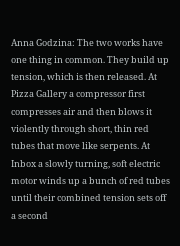Anna Godzina: The two works have one thing in common. They build up tension, which is then released. At Pizza Gallery a compressor first compresses air and then blows it violently through short, thin red tubes that move like serpents. At Inbox a slowly turning, soft electric motor winds up a bunch of red tubes until their combined tension sets off a second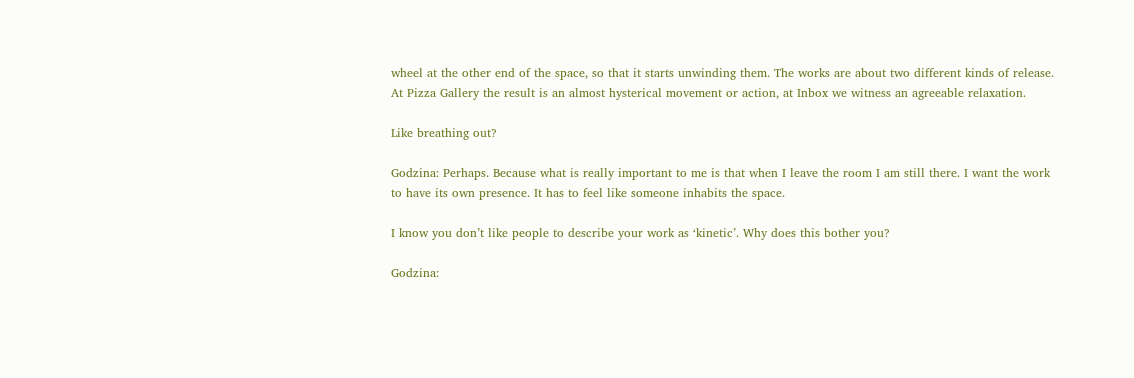wheel at the other end of the space, so that it starts unwinding them. The works are about two different kinds of release. At Pizza Gallery the result is an almost hysterical movement or action, at Inbox we witness an agreeable relaxation.

Like breathing out?

Godzina: Perhaps. Because what is really important to me is that when I leave the room I am still there. I want the work to have its own presence. It has to feel like someone inhabits the space.

I know you don’t like people to describe your work as ‘kinetic’. Why does this bother you?

Godzina: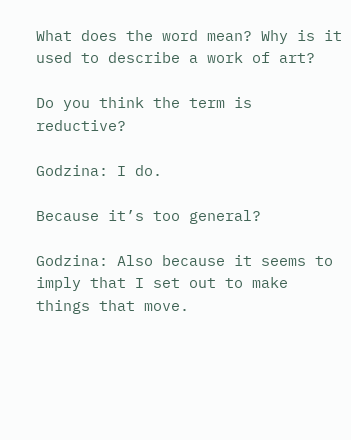What does the word mean? Why is it used to describe a work of art?

Do you think the term is reductive?

Godzina: I do.

Because it’s too general?

Godzina: Also because it seems to imply that I set out to make things that move.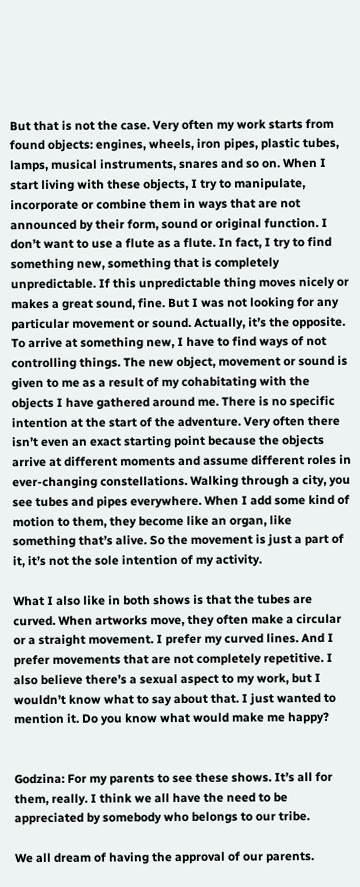But that is not the case. Very often my work starts from found objects: engines, wheels, iron pipes, plastic tubes, lamps, musical instruments, snares and so on. When I start living with these objects, I try to manipulate, incorporate or combine them in ways that are not announced by their form, sound or original function. I don’t want to use a flute as a flute. In fact, I try to find something new, something that is completely unpredictable. If this unpredictable thing moves nicely or makes a great sound, fine. But I was not looking for any particular movement or sound. Actually, it’s the opposite. To arrive at something new, I have to find ways of not controlling things. The new object, movement or sound is given to me as a result of my cohabitating with the objects I have gathered around me. There is no specific intention at the start of the adventure. Very often there isn’t even an exact starting point because the objects arrive at different moments and assume different roles in ever-changing constellations. Walking through a city, you see tubes and pipes everywhere. When I add some kind of motion to them, they become like an organ, like something that’s alive. So the movement is just a part of it, it’s not the sole intention of my activity.

What I also like in both shows is that the tubes are curved. When artworks move, they often make a circular or a straight movement. I prefer my curved lines. And I prefer movements that are not completely repetitive. I also believe there’s a sexual aspect to my work, but I wouldn’t know what to say about that. I just wanted to mention it. Do you know what would make me happy?


Godzina: For my parents to see these shows. It’s all for them, really. I think we all have the need to be appreciated by somebody who belongs to our tribe.

We all dream of having the approval of our parents.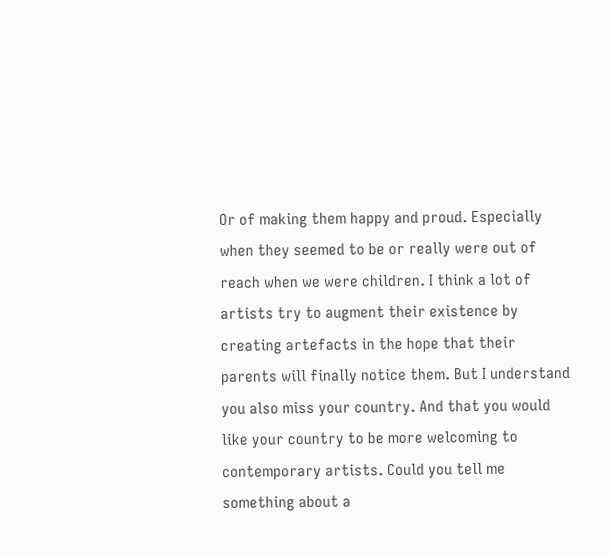Or of making them happy and proud. Especially when they seemed to be or really were out of reach when we were children. I think a lot of artists try to augment their existence by creating artefacts in the hope that their parents will finally notice them. But I understand you also miss your country. And that you would like your country to be more welcoming to contemporary artists. Could you tell me something about a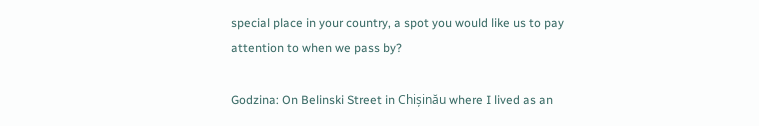special place in your country, a spot you would like us to pay attention to when we pass by?

Godzina: On Belinski Street in Chișinău where I lived as an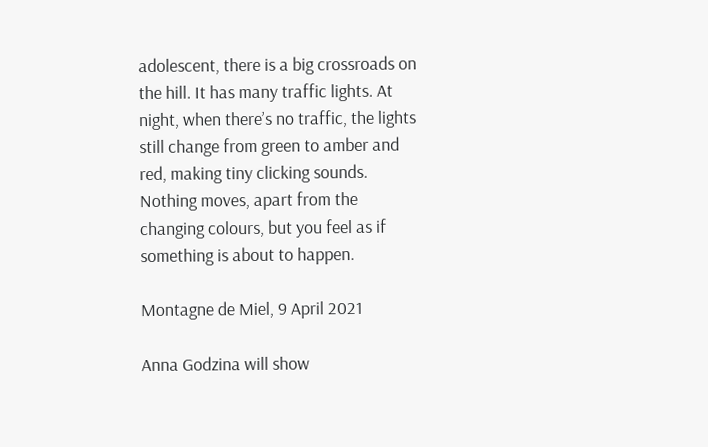adolescent, there is a big crossroads on the hill. It has many traffic lights. At night, when there’s no traffic, the lights still change from green to amber and red, making tiny clicking sounds. Nothing moves, apart from the changing colours, but you feel as if something is about to happen.

Montagne de Miel, 9 April 2021

Anna Godzina will show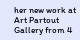her new work at Art Partout Gallery from 4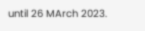until 26 MArch 2023.